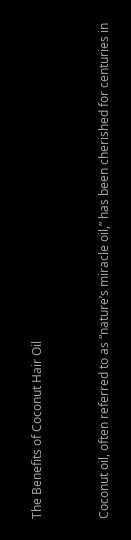The Benefits of Coconut Hair Oil


Coconut oil, often referred to as “nature’s miracle oil,” has been cherished for centuries in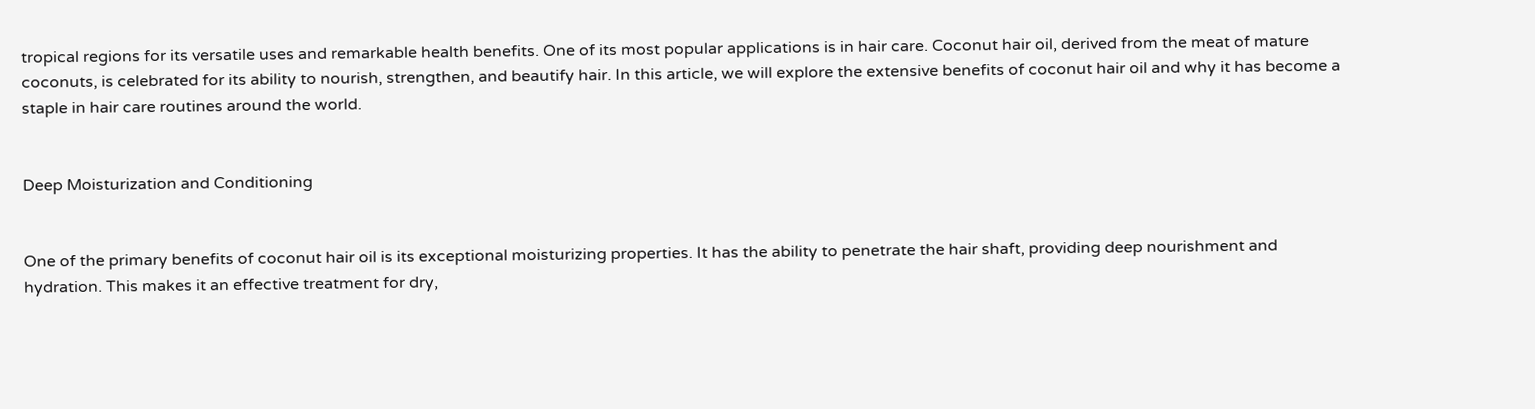tropical regions for its versatile uses and remarkable health benefits. One of its most popular applications is in hair care. Coconut hair oil, derived from the meat of mature coconuts, is celebrated for its ability to nourish, strengthen, and beautify hair. In this article, we will explore the extensive benefits of coconut hair oil and why it has become a staple in hair care routines around the world.


Deep Moisturization and Conditioning


One of the primary benefits of coconut hair oil is its exceptional moisturizing properties. It has the ability to penetrate the hair shaft, providing deep nourishment and hydration. This makes it an effective treatment for dry,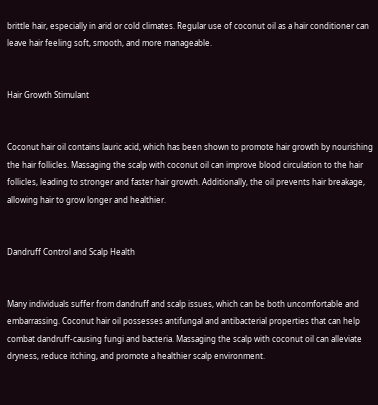brittle hair, especially in arid or cold climates. Regular use of coconut oil as a hair conditioner can leave hair feeling soft, smooth, and more manageable.


Hair Growth Stimulant


Coconut hair oil contains lauric acid, which has been shown to promote hair growth by nourishing the hair follicles. Massaging the scalp with coconut oil can improve blood circulation to the hair follicles, leading to stronger and faster hair growth. Additionally, the oil prevents hair breakage, allowing hair to grow longer and healthier.


Dandruff Control and Scalp Health


Many individuals suffer from dandruff and scalp issues, which can be both uncomfortable and embarrassing. Coconut hair oil possesses antifungal and antibacterial properties that can help combat dandruff-causing fungi and bacteria. Massaging the scalp with coconut oil can alleviate dryness, reduce itching, and promote a healthier scalp environment.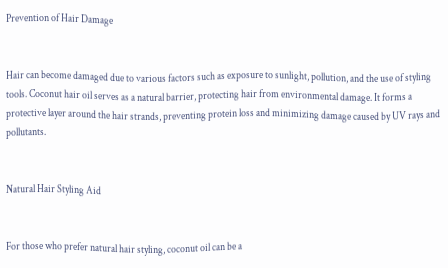Prevention of Hair Damage


Hair can become damaged due to various factors such as exposure to sunlight, pollution, and the use of styling tools. Coconut hair oil serves as a natural barrier, protecting hair from environmental damage. It forms a protective layer around the hair strands, preventing protein loss and minimizing damage caused by UV rays and pollutants.


Natural Hair Styling Aid


For those who prefer natural hair styling, coconut oil can be a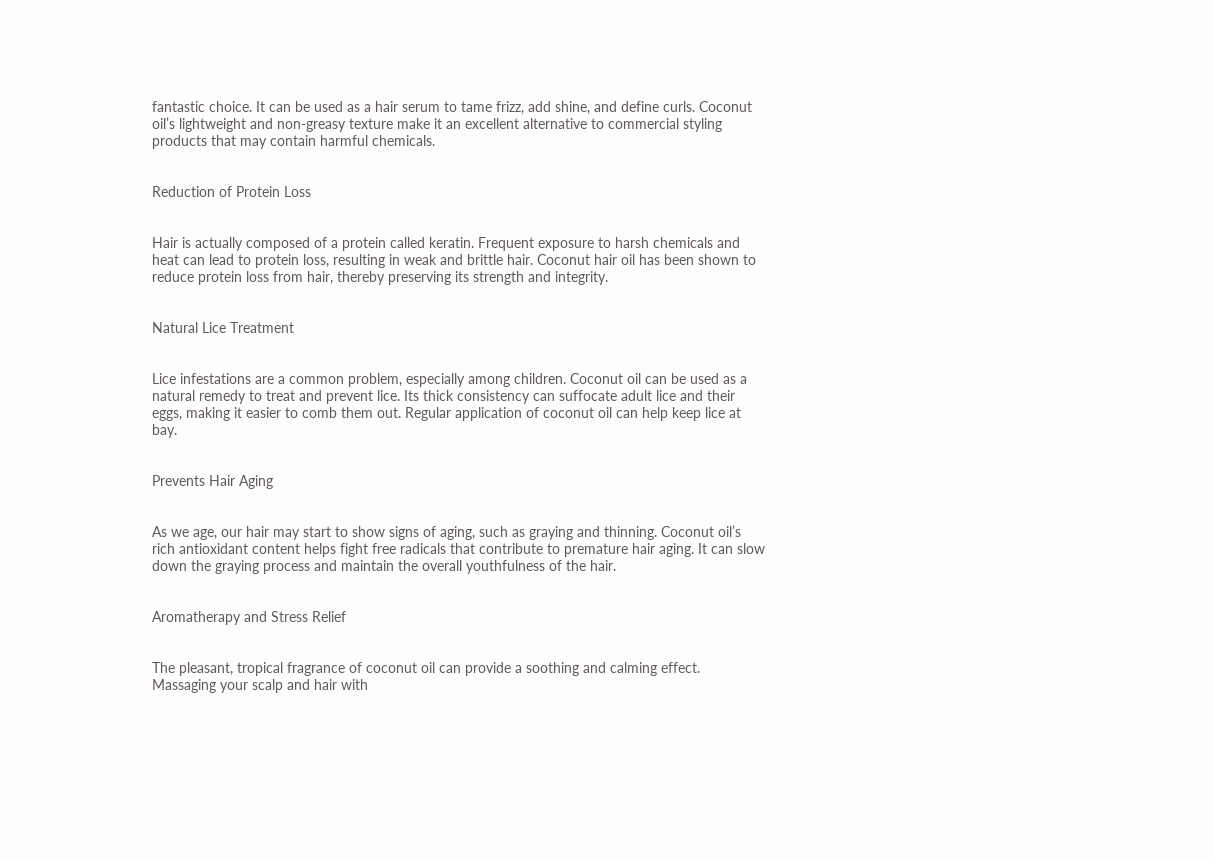fantastic choice. It can be used as a hair serum to tame frizz, add shine, and define curls. Coconut oil’s lightweight and non-greasy texture make it an excellent alternative to commercial styling products that may contain harmful chemicals.


Reduction of Protein Loss


Hair is actually composed of a protein called keratin. Frequent exposure to harsh chemicals and heat can lead to protein loss, resulting in weak and brittle hair. Coconut hair oil has been shown to reduce protein loss from hair, thereby preserving its strength and integrity.


Natural Lice Treatment


Lice infestations are a common problem, especially among children. Coconut oil can be used as a natural remedy to treat and prevent lice. Its thick consistency can suffocate adult lice and their eggs, making it easier to comb them out. Regular application of coconut oil can help keep lice at bay.


Prevents Hair Aging


As we age, our hair may start to show signs of aging, such as graying and thinning. Coconut oil’s rich antioxidant content helps fight free radicals that contribute to premature hair aging. It can slow down the graying process and maintain the overall youthfulness of the hair.


Aromatherapy and Stress Relief


The pleasant, tropical fragrance of coconut oil can provide a soothing and calming effect. Massaging your scalp and hair with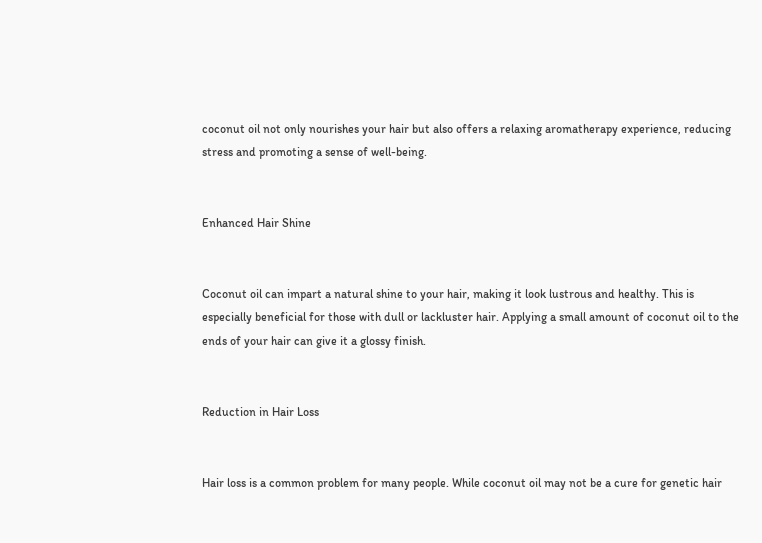coconut oil not only nourishes your hair but also offers a relaxing aromatherapy experience, reducing stress and promoting a sense of well-being.


Enhanced Hair Shine


Coconut oil can impart a natural shine to your hair, making it look lustrous and healthy. This is especially beneficial for those with dull or lackluster hair. Applying a small amount of coconut oil to the ends of your hair can give it a glossy finish.


Reduction in Hair Loss


Hair loss is a common problem for many people. While coconut oil may not be a cure for genetic hair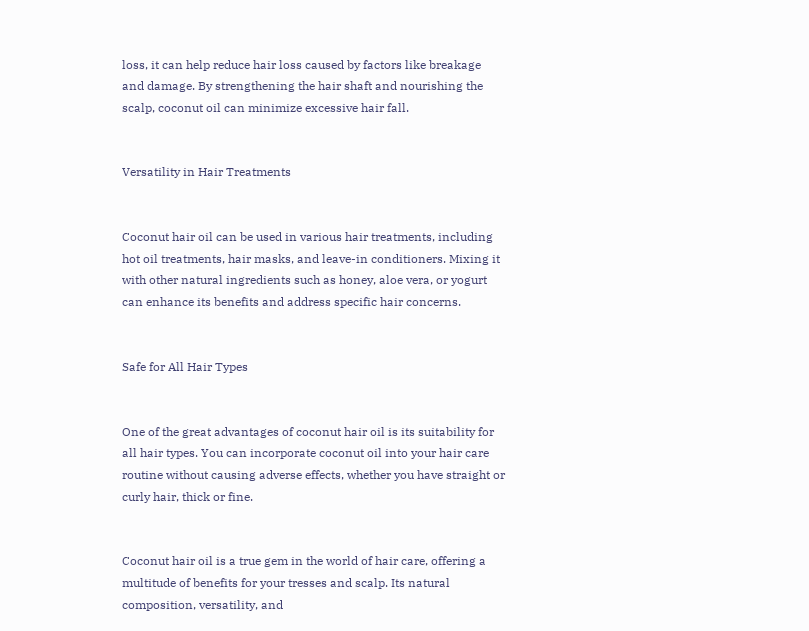loss, it can help reduce hair loss caused by factors like breakage and damage. By strengthening the hair shaft and nourishing the scalp, coconut oil can minimize excessive hair fall.


Versatility in Hair Treatments


Coconut hair oil can be used in various hair treatments, including hot oil treatments, hair masks, and leave-in conditioners. Mixing it with other natural ingredients such as honey, aloe vera, or yogurt can enhance its benefits and address specific hair concerns.


Safe for All Hair Types


One of the great advantages of coconut hair oil is its suitability for all hair types. You can incorporate coconut oil into your hair care routine without causing adverse effects, whether you have straight or curly hair, thick or fine.


Coconut hair oil is a true gem in the world of hair care, offering a multitude of benefits for your tresses and scalp. Its natural composition, versatility, and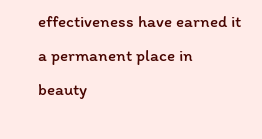effectiveness have earned it a permanent place in beauty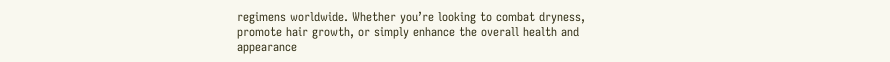regimens worldwide. Whether you’re looking to combat dryness, promote hair growth, or simply enhance the overall health and appearance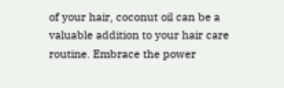of your hair, coconut oil can be a valuable addition to your hair care routine. Embrace the power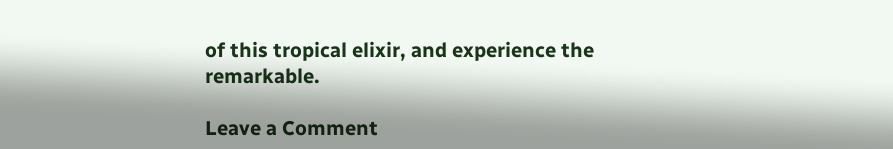of this tropical elixir, and experience the remarkable.

Leave a Comment